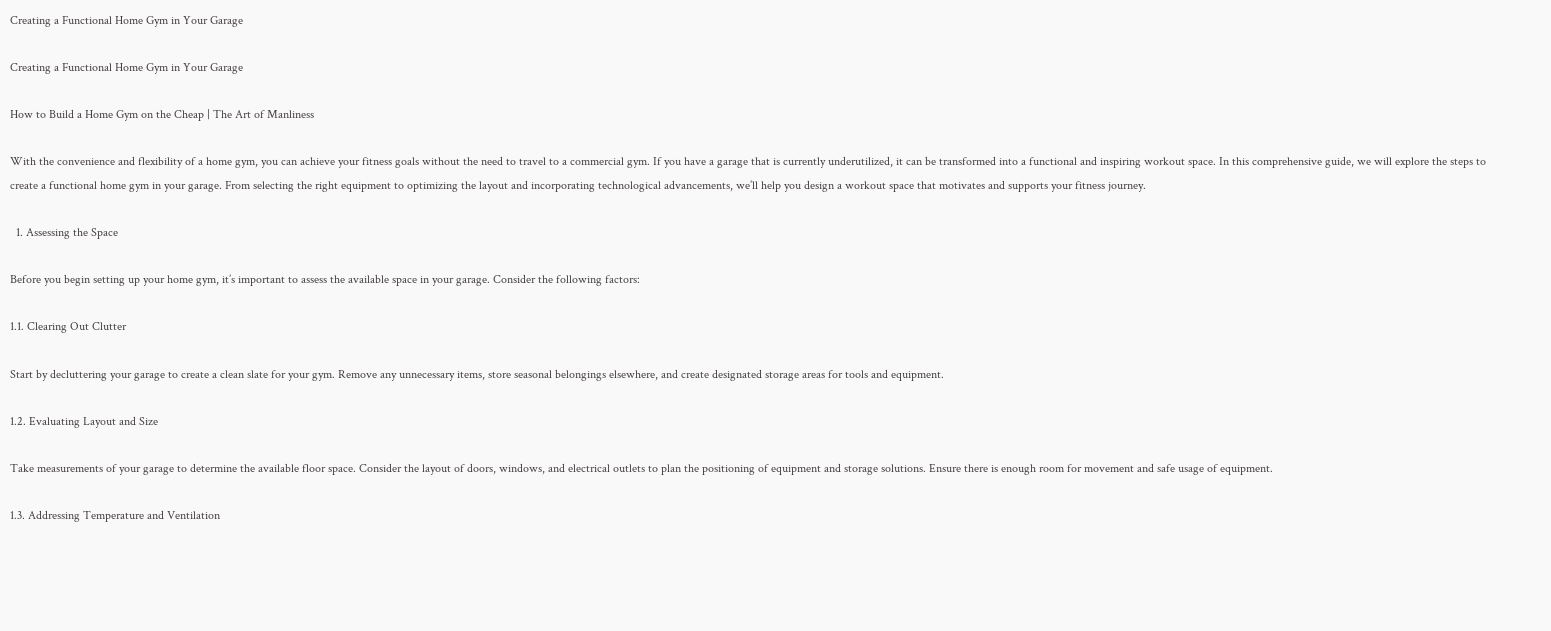Creating a Functional Home Gym in Your Garage

Creating a Functional Home Gym in Your Garage

How to Build a Home Gym on the Cheap | The Art of Manliness

With the convenience and flexibility of a home gym, you can achieve your fitness goals without the need to travel to a commercial gym. If you have a garage that is currently underutilized, it can be transformed into a functional and inspiring workout space. In this comprehensive guide, we will explore the steps to create a functional home gym in your garage. From selecting the right equipment to optimizing the layout and incorporating technological advancements, we’ll help you design a workout space that motivates and supports your fitness journey.

  1. Assessing the Space

Before you begin setting up your home gym, it’s important to assess the available space in your garage. Consider the following factors:

1.1. Clearing Out Clutter

Start by decluttering your garage to create a clean slate for your gym. Remove any unnecessary items, store seasonal belongings elsewhere, and create designated storage areas for tools and equipment.

1.2. Evaluating Layout and Size

Take measurements of your garage to determine the available floor space. Consider the layout of doors, windows, and electrical outlets to plan the positioning of equipment and storage solutions. Ensure there is enough room for movement and safe usage of equipment.

1.3. Addressing Temperature and Ventilation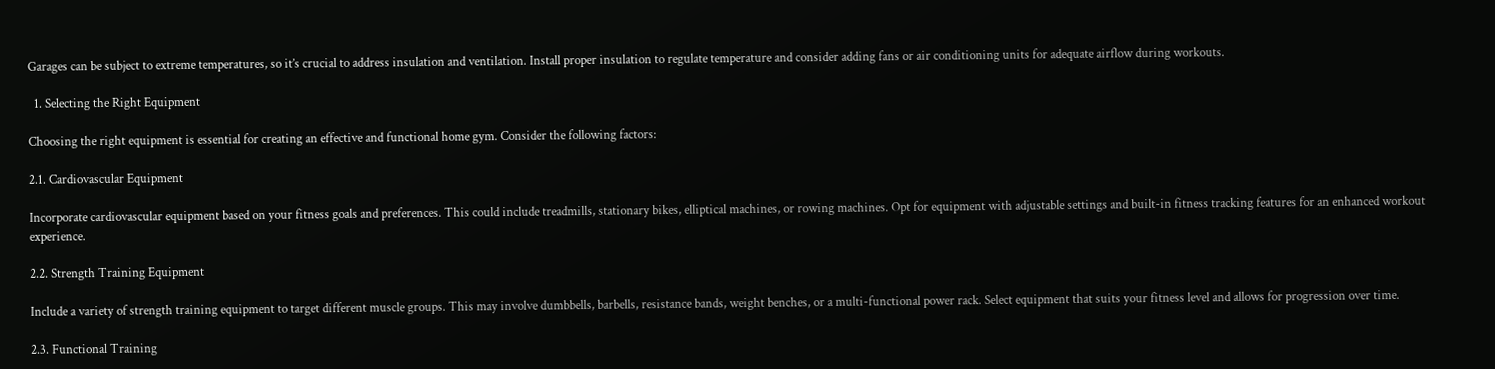Garages can be subject to extreme temperatures, so it’s crucial to address insulation and ventilation. Install proper insulation to regulate temperature and consider adding fans or air conditioning units for adequate airflow during workouts.

  1. Selecting the Right Equipment

Choosing the right equipment is essential for creating an effective and functional home gym. Consider the following factors:

2.1. Cardiovascular Equipment

Incorporate cardiovascular equipment based on your fitness goals and preferences. This could include treadmills, stationary bikes, elliptical machines, or rowing machines. Opt for equipment with adjustable settings and built-in fitness tracking features for an enhanced workout experience.

2.2. Strength Training Equipment

Include a variety of strength training equipment to target different muscle groups. This may involve dumbbells, barbells, resistance bands, weight benches, or a multi-functional power rack. Select equipment that suits your fitness level and allows for progression over time.

2.3. Functional Training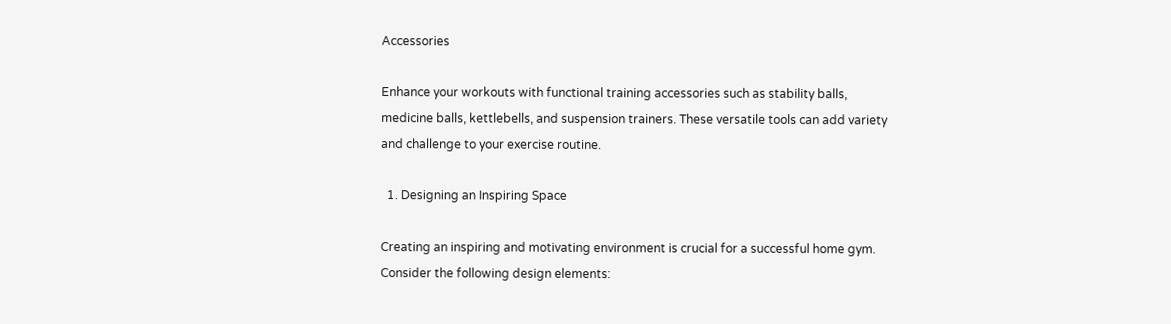Accessories

Enhance your workouts with functional training accessories such as stability balls, medicine balls, kettlebells, and suspension trainers. These versatile tools can add variety and challenge to your exercise routine.

  1. Designing an Inspiring Space

Creating an inspiring and motivating environment is crucial for a successful home gym. Consider the following design elements: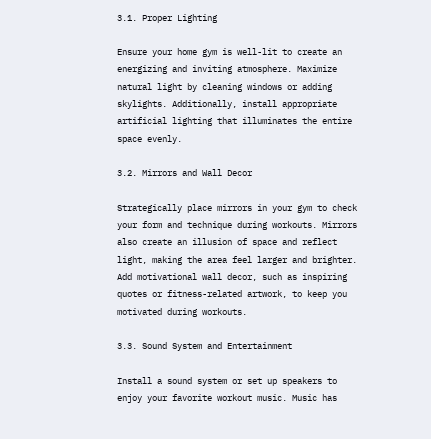3.1. Proper Lighting

Ensure your home gym is well-lit to create an energizing and inviting atmosphere. Maximize natural light by cleaning windows or adding skylights. Additionally, install appropriate artificial lighting that illuminates the entire space evenly.

3.2. Mirrors and Wall Decor

Strategically place mirrors in your gym to check your form and technique during workouts. Mirrors also create an illusion of space and reflect light, making the area feel larger and brighter. Add motivational wall decor, such as inspiring quotes or fitness-related artwork, to keep you motivated during workouts.

3.3. Sound System and Entertainment

Install a sound system or set up speakers to enjoy your favorite workout music. Music has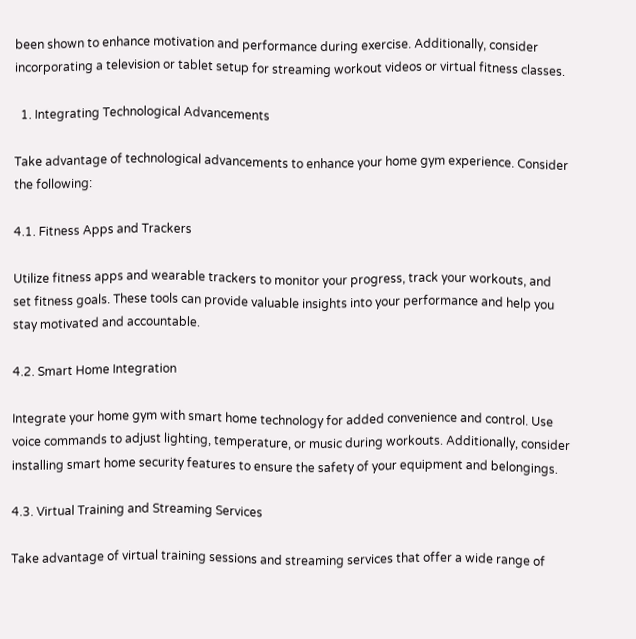been shown to enhance motivation and performance during exercise. Additionally, consider incorporating a television or tablet setup for streaming workout videos or virtual fitness classes.

  1. Integrating Technological Advancements

Take advantage of technological advancements to enhance your home gym experience. Consider the following:

4.1. Fitness Apps and Trackers

Utilize fitness apps and wearable trackers to monitor your progress, track your workouts, and set fitness goals. These tools can provide valuable insights into your performance and help you stay motivated and accountable.

4.2. Smart Home Integration

Integrate your home gym with smart home technology for added convenience and control. Use voice commands to adjust lighting, temperature, or music during workouts. Additionally, consider installing smart home security features to ensure the safety of your equipment and belongings.

4.3. Virtual Training and Streaming Services

Take advantage of virtual training sessions and streaming services that offer a wide range of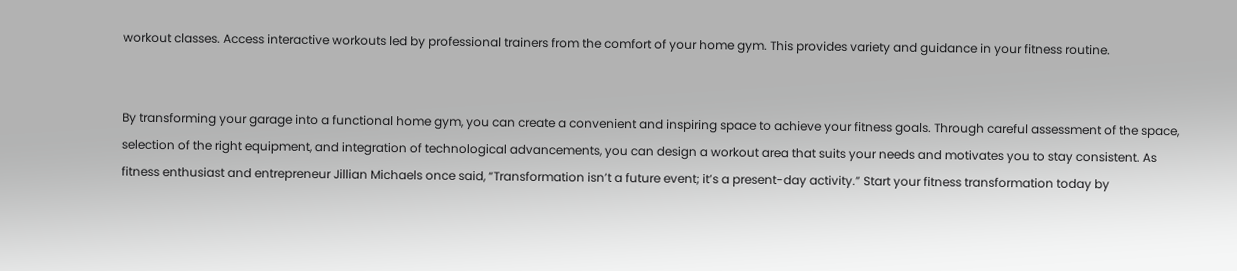workout classes. Access interactive workouts led by professional trainers from the comfort of your home gym. This provides variety and guidance in your fitness routine.


By transforming your garage into a functional home gym, you can create a convenient and inspiring space to achieve your fitness goals. Through careful assessment of the space, selection of the right equipment, and integration of technological advancements, you can design a workout area that suits your needs and motivates you to stay consistent. As fitness enthusiast and entrepreneur Jillian Michaels once said, “Transformation isn’t a future event; it’s a present-day activity.” Start your fitness transformation today by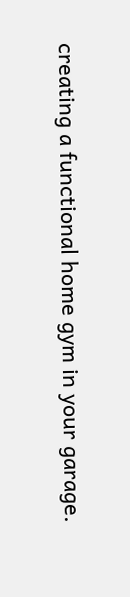creating a functional home gym in your garage.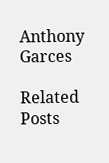Anthony Garces

Related Posts